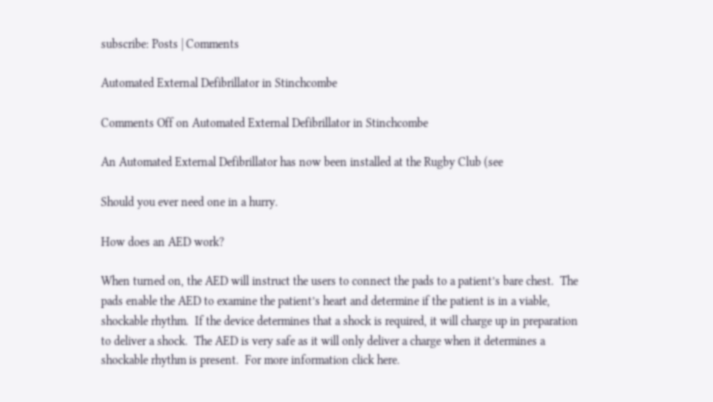subscribe: Posts | Comments

Automated External Defibrillator in Stinchcombe

Comments Off on Automated External Defibrillator in Stinchcombe

An Automated External Defibrillator has now been installed at the Rugby Club (see

Should you ever need one in a hurry.

How does an AED work?

When turned on, the AED will instruct the users to connect the pads to a patient’s bare chest.  The pads enable the AED to examine the patient’s heart and determine if the patient is in a viable, shockable rhythm.  If the device determines that a shock is required, it will charge up in preparation to deliver a shock.  The AED is very safe as it will only deliver a charge when it determines a shockable rhythm is present.  For more information click here.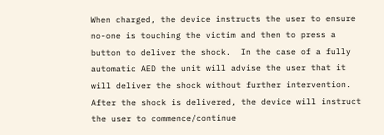When charged, the device instructs the user to ensure no-one is touching the victim and then to press a button to deliver the shock.  In the case of a fully automatic AED the unit will advise the user that it will deliver the shock without further intervention.  After the shock is delivered, the device will instruct the user to commence/continue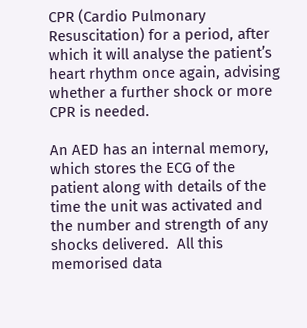CPR (Cardio Pulmonary Resuscitation) for a period, after which it will analyse the patient’s heart rhythm once again, advising whether a further shock or more CPR is needed.

An AED has an internal memory, which stores the ECG of the patient along with details of the time the unit was activated and the number and strength of any shocks delivered.  All this memorised data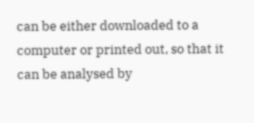can be either downloaded to a computer or printed out, so that it can be analysed by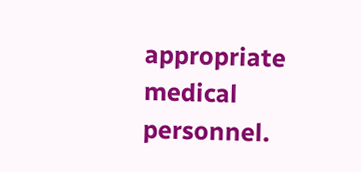appropriate medical personnel.